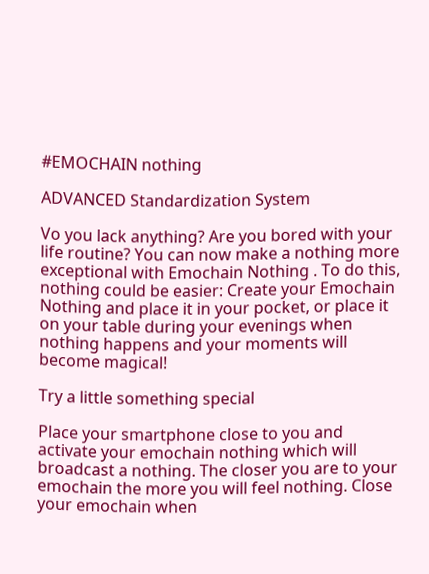#EMOCHAIN nothing

ADVANCED Standardization System

Vo you lack anything? Are you bored with your life routine? You can now make a nothing more exceptional with Emochain Nothing . To do this, nothing could be easier: Create your Emochain Nothing and place it in your pocket, or place it on your table during your evenings when nothing happens and your moments will become magical!

Try a little something special

Place your smartphone close to you and activate your emochain nothing which will broadcast a nothing. The closer you are to your emochain the more you will feel nothing. Close your emochain when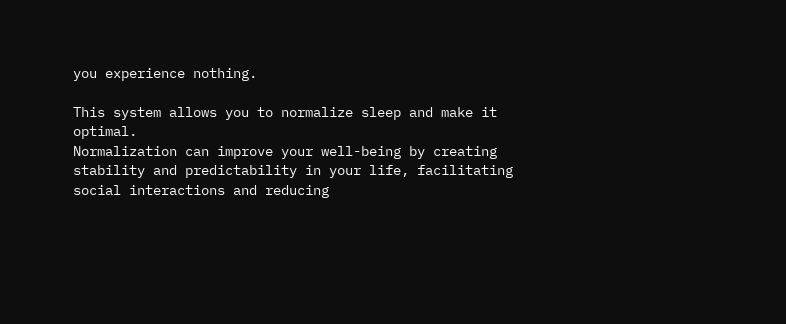you experience nothing.

This system allows you to normalize sleep and make it optimal.
Normalization can improve your well-being by creating stability and predictability in your life, facilitating social interactions and reducing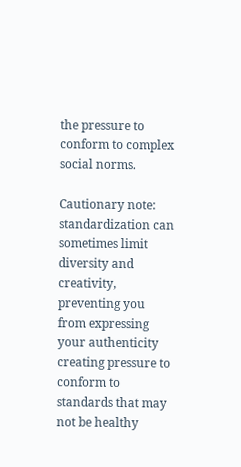the pressure to conform to complex social norms.

Cautionary note:
standardization can sometimes limit diversity and creativity, preventing you from expressing your authenticity creating pressure to conform to standards that may not be healthy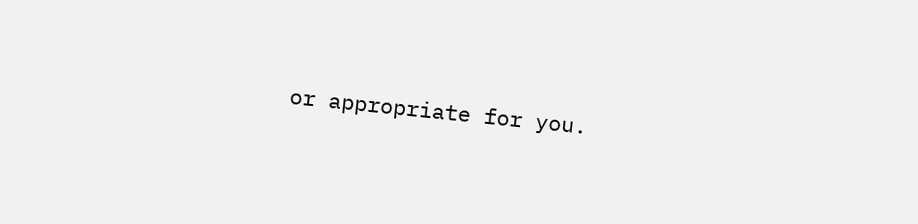or appropriate for you.